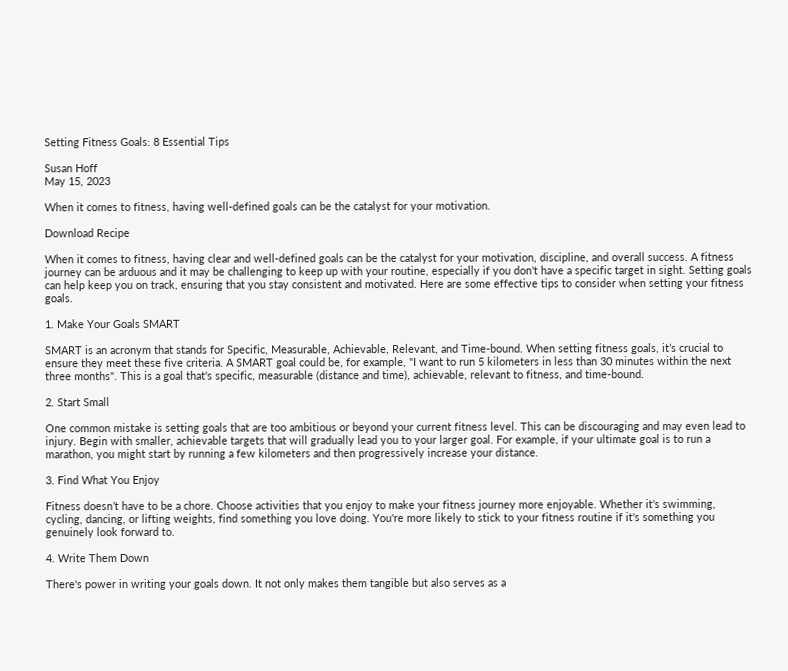Setting Fitness Goals: 8 Essential Tips

Susan Hoff
May 15, 2023

When it comes to fitness, having well-defined goals can be the catalyst for your motivation.

Download Recipe

When it comes to fitness, having clear and well-defined goals can be the catalyst for your motivation, discipline, and overall success. A fitness journey can be arduous and it may be challenging to keep up with your routine, especially if you don't have a specific target in sight. Setting goals can help keep you on track, ensuring that you stay consistent and motivated. Here are some effective tips to consider when setting your fitness goals.

1. Make Your Goals SMART

SMART is an acronym that stands for Specific, Measurable, Achievable, Relevant, and Time-bound. When setting fitness goals, it’s crucial to ensure they meet these five criteria. A SMART goal could be, for example, "I want to run 5 kilometers in less than 30 minutes within the next three months". This is a goal that's specific, measurable (distance and time), achievable, relevant to fitness, and time-bound.

2. Start Small

One common mistake is setting goals that are too ambitious or beyond your current fitness level. This can be discouraging and may even lead to injury. Begin with smaller, achievable targets that will gradually lead you to your larger goal. For example, if your ultimate goal is to run a marathon, you might start by running a few kilometers and then progressively increase your distance.

3. Find What You Enjoy

Fitness doesn’t have to be a chore. Choose activities that you enjoy to make your fitness journey more enjoyable. Whether it's swimming, cycling, dancing, or lifting weights, find something you love doing. You're more likely to stick to your fitness routine if it's something you genuinely look forward to.

4. Write Them Down

There's power in writing your goals down. It not only makes them tangible but also serves as a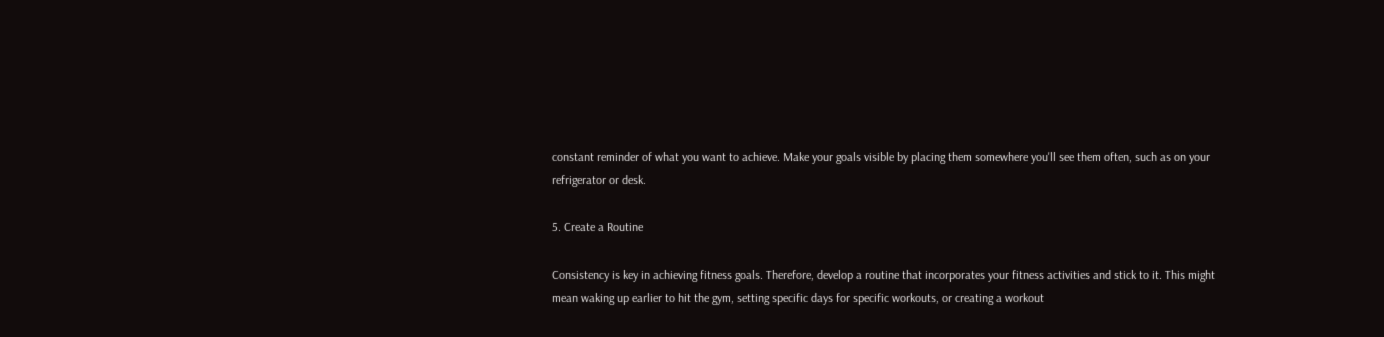constant reminder of what you want to achieve. Make your goals visible by placing them somewhere you'll see them often, such as on your refrigerator or desk.

5. Create a Routine

Consistency is key in achieving fitness goals. Therefore, develop a routine that incorporates your fitness activities and stick to it. This might mean waking up earlier to hit the gym, setting specific days for specific workouts, or creating a workout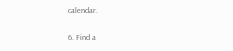calendar.

6. Find a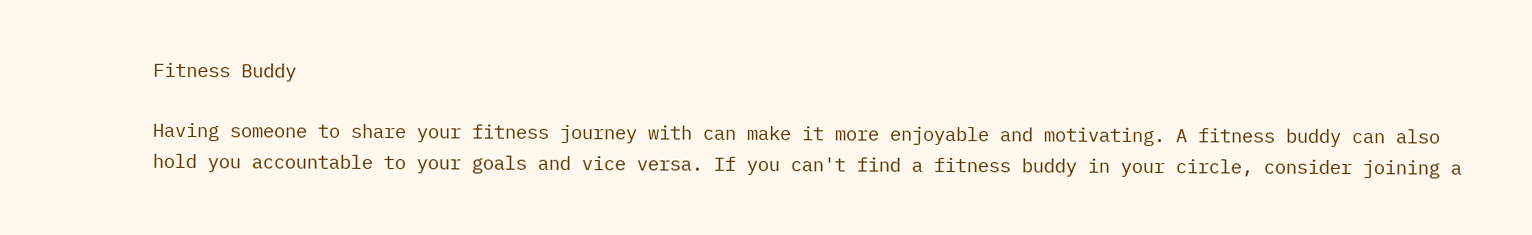Fitness Buddy

Having someone to share your fitness journey with can make it more enjoyable and motivating. A fitness buddy can also hold you accountable to your goals and vice versa. If you can't find a fitness buddy in your circle, consider joining a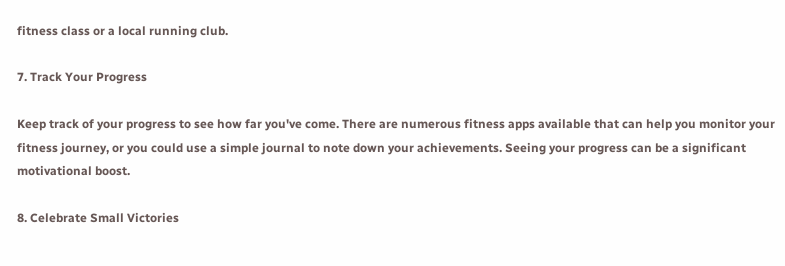fitness class or a local running club.

7. Track Your Progress

Keep track of your progress to see how far you've come. There are numerous fitness apps available that can help you monitor your fitness journey, or you could use a simple journal to note down your achievements. Seeing your progress can be a significant motivational boost.

8. Celebrate Small Victories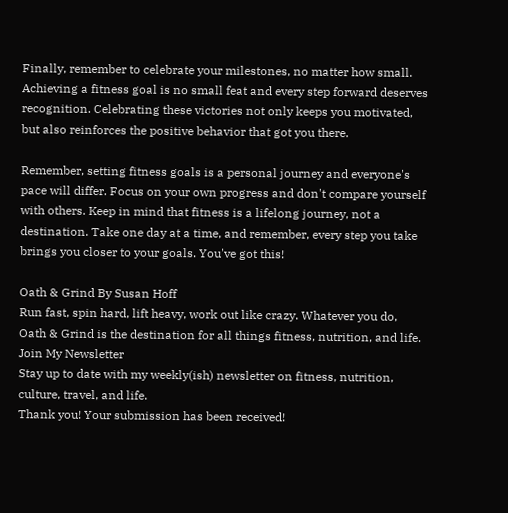Finally, remember to celebrate your milestones, no matter how small. Achieving a fitness goal is no small feat and every step forward deserves recognition. Celebrating these victories not only keeps you motivated, but also reinforces the positive behavior that got you there.

Remember, setting fitness goals is a personal journey and everyone's pace will differ. Focus on your own progress and don't compare yourself with others. Keep in mind that fitness is a lifelong journey, not a destination. Take one day at a time, and remember, every step you take brings you closer to your goals. You've got this!

Oath & Grind By Susan Hoff
Run fast, spin hard, lift heavy, work out like crazy. Whatever you do, Oath & Grind is the destination for all things fitness, nutrition, and life.
Join My Newsletter
Stay up to date with my weekly(ish) newsletter on fitness, nutrition, culture, travel, and life.
Thank you! Your submission has been received!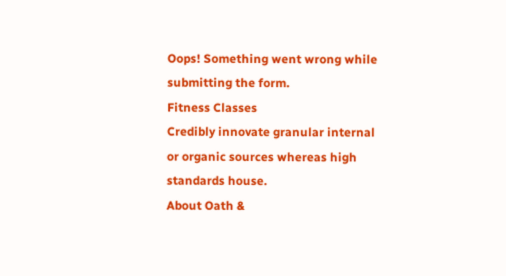Oops! Something went wrong while submitting the form.
Fitness Classes
Credibly innovate granular internal or organic sources whereas high standards house.
About Oath &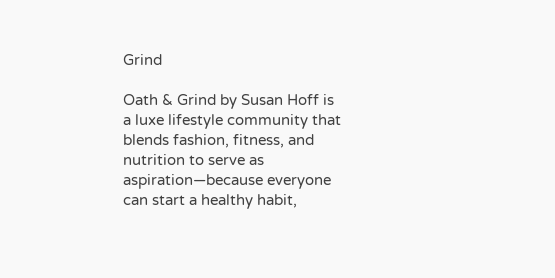Grind

Oath & Grind by Susan Hoff is a luxe lifestyle community that blends fashion, fitness, and nutrition to serve as aspiration—because everyone can start a healthy habit,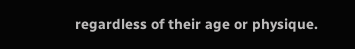regardless of their age or physique.